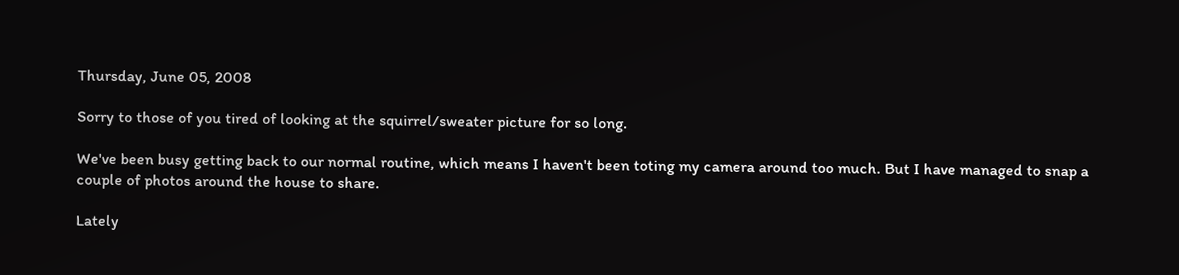Thursday, June 05, 2008

Sorry to those of you tired of looking at the squirrel/sweater picture for so long.

We've been busy getting back to our normal routine, which means I haven't been toting my camera around too much. But I have managed to snap a couple of photos around the house to share.

Lately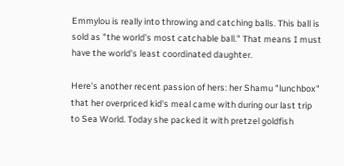Emmylou is really into throwing and catching balls. This ball is sold as "the world's most catchable ball." That means I must have the world's least coordinated daughter.

Here's another recent passion of hers: her Shamu "lunchbox" that her overpriced kid's meal came with during our last trip to Sea World. Today she packed it with pretzel goldfish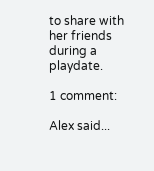to share with her friends during a playdate.

1 comment:

Alex said...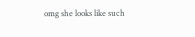omg she looks like such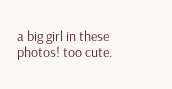a big girl in these photos! too cute.